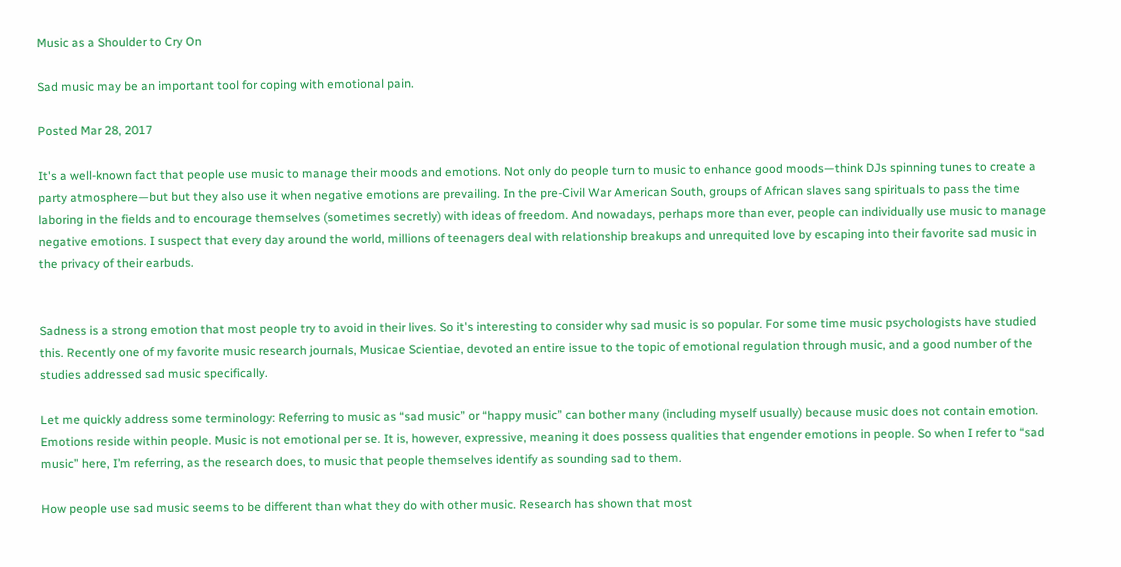Music as a Shoulder to Cry On

Sad music may be an important tool for coping with emotional pain.

Posted Mar 28, 2017

It's a well-known fact that people use music to manage their moods and emotions. Not only do people turn to music to enhance good moods—think DJs spinning tunes to create a party atmosphere—but but they also use it when negative emotions are prevailing. In the pre-Civil War American South, groups of African slaves sang spirituals to pass the time laboring in the fields and to encourage themselves (sometimes secretly) with ideas of freedom. And nowadays, perhaps more than ever, people can individually use music to manage negative emotions. I suspect that every day around the world, millions of teenagers deal with relationship breakups and unrequited love by escaping into their favorite sad music in the privacy of their earbuds.


Sadness is a strong emotion that most people try to avoid in their lives. So it's interesting to consider why sad music is so popular. For some time music psychologists have studied this. Recently one of my favorite music research journals, Musicae Scientiae, devoted an entire issue to the topic of emotional regulation through music, and a good number of the studies addressed sad music specifically.

Let me quickly address some terminology: Referring to music as “sad music” or “happy music” can bother many (including myself usually) because music does not contain emotion. Emotions reside within people. Music is not emotional per se. It is, however, expressive, meaning it does possess qualities that engender emotions in people. So when I refer to “sad music” here, I’m referring, as the research does, to music that people themselves identify as sounding sad to them.

How people use sad music seems to be different than what they do with other music. Research has shown that most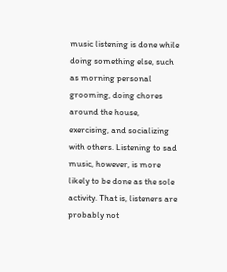music listening is done while doing something else, such as morning personal grooming, doing chores around the house, exercising, and socializing with others. Listening to sad music, however, is more likely to be done as the sole activity. That is, listeners are probably not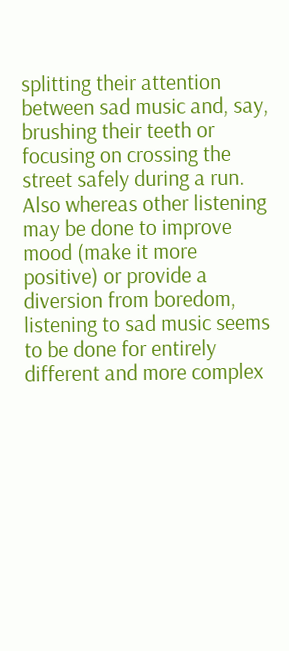splitting their attention between sad music and, say, brushing their teeth or focusing on crossing the street safely during a run. Also whereas other listening may be done to improve mood (make it more positive) or provide a diversion from boredom, listening to sad music seems to be done for entirely different and more complex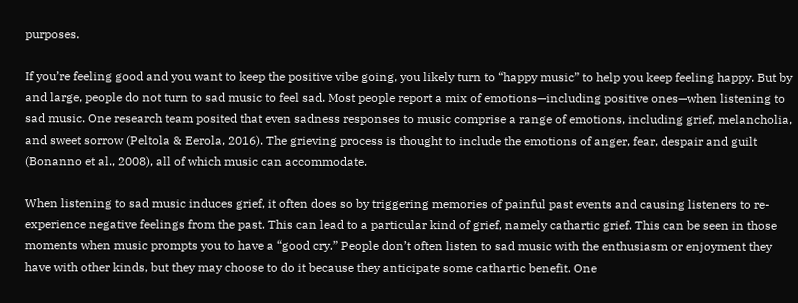purposes.

If you’re feeling good and you want to keep the positive vibe going, you likely turn to “happy music” to help you keep feeling happy. But by and large, people do not turn to sad music to feel sad. Most people report a mix of emotions—including positive ones—when listening to sad music. One research team posited that even sadness responses to music comprise a range of emotions, including grief, melancholia, and sweet sorrow (Peltola & Eerola, 2016). The grieving process is thought to include the emotions of anger, fear, despair and guilt (Bonanno et al., 2008), all of which music can accommodate.

When listening to sad music induces grief, it often does so by triggering memories of painful past events and causing listeners to re-experience negative feelings from the past. This can lead to a particular kind of grief, namely cathartic grief. This can be seen in those moments when music prompts you to have a “good cry.” People don’t often listen to sad music with the enthusiasm or enjoyment they have with other kinds, but they may choose to do it because they anticipate some cathartic benefit. One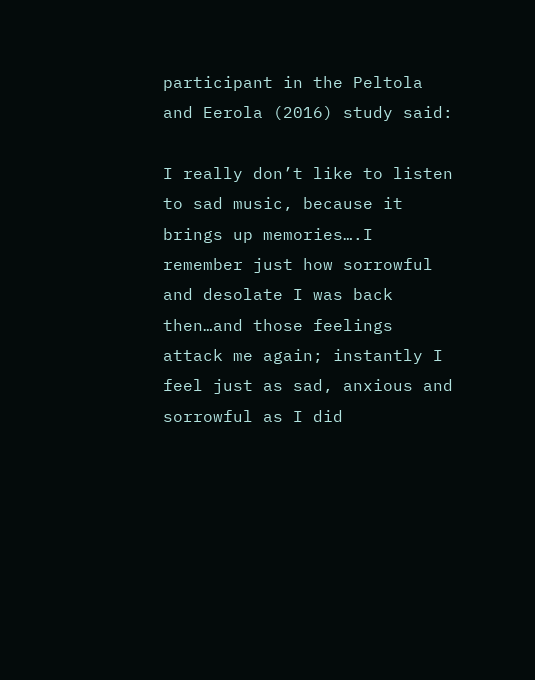participant in the Peltola and Eerola (2016) study said:

I really don’t like to listen to sad music, because it brings up memories….I remember just how sorrowful and desolate I was back then…and those feelings attack me again; instantly I feel just as sad, anxious and sorrowful as I did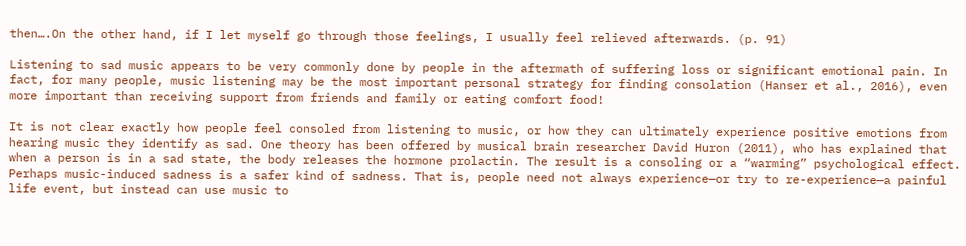then….On the other hand, if I let myself go through those feelings, I usually feel relieved afterwards. (p. 91)

Listening to sad music appears to be very commonly done by people in the aftermath of suffering loss or significant emotional pain. In fact, for many people, music listening may be the most important personal strategy for finding consolation (Hanser et al., 2016), even more important than receiving support from friends and family or eating comfort food!

It is not clear exactly how people feel consoled from listening to music, or how they can ultimately experience positive emotions from hearing music they identify as sad. One theory has been offered by musical brain researcher David Huron (2011), who has explained that when a person is in a sad state, the body releases the hormone prolactin. The result is a consoling or a “warming” psychological effect. Perhaps music-induced sadness is a safer kind of sadness. That is, people need not always experience—or try to re-experience—a painful life event, but instead can use music to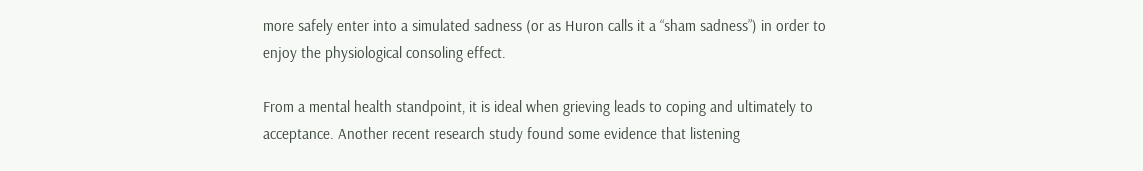more safely enter into a simulated sadness (or as Huron calls it a “sham sadness”) in order to enjoy the physiological consoling effect.

From a mental health standpoint, it is ideal when grieving leads to coping and ultimately to acceptance. Another recent research study found some evidence that listening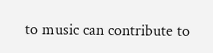to music can contribute to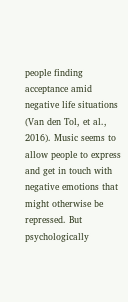people finding acceptance amid negative life situations (Van den Tol, et al., 2016). Music seems to allow people to express and get in touch with negative emotions that might otherwise be repressed. But psychologically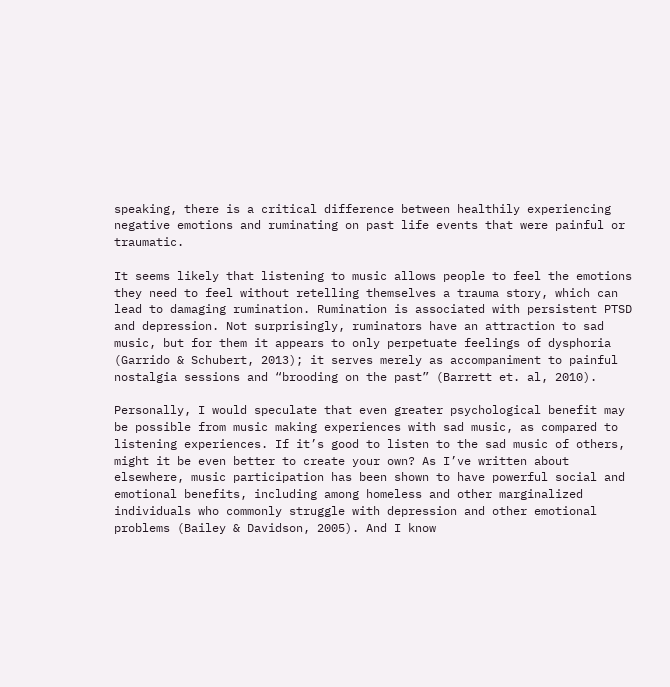speaking, there is a critical difference between healthily experiencing negative emotions and ruminating on past life events that were painful or traumatic.

It seems likely that listening to music allows people to feel the emotions they need to feel without retelling themselves a trauma story, which can lead to damaging rumination. Rumination is associated with persistent PTSD and depression. Not surprisingly, ruminators have an attraction to sad music, but for them it appears to only perpetuate feelings of dysphoria (Garrido & Schubert, 2013); it serves merely as accompaniment to painful nostalgia sessions and “brooding on the past” (Barrett et. al, 2010).

Personally, I would speculate that even greater psychological benefit may be possible from music making experiences with sad music, as compared to listening experiences. If it’s good to listen to the sad music of others, might it be even better to create your own? As I’ve written about elsewhere, music participation has been shown to have powerful social and emotional benefits, including among homeless and other marginalized individuals who commonly struggle with depression and other emotional problems (Bailey & Davidson, 2005). And I know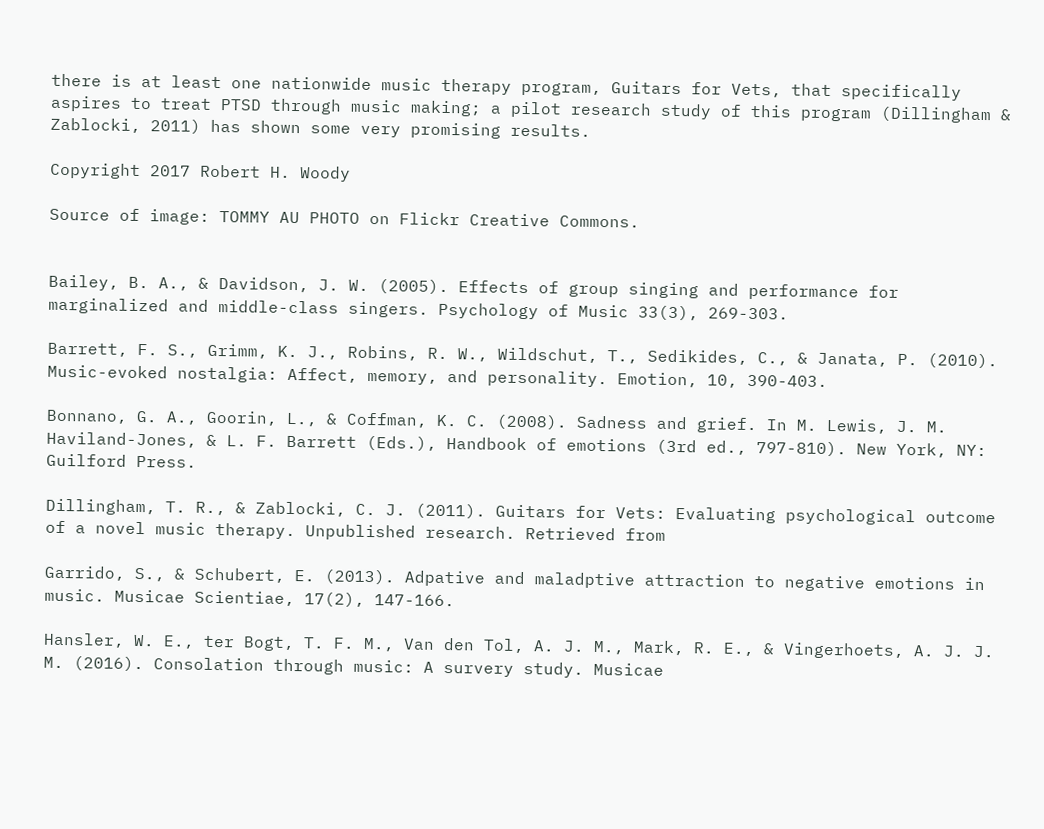there is at least one nationwide music therapy program, Guitars for Vets, that specifically aspires to treat PTSD through music making; a pilot research study of this program (Dillingham & Zablocki, 2011) has shown some very promising results.

Copyright 2017 Robert H. Woody

Source of image: TOMMY AU PHOTO on Flickr Creative Commons.


Bailey, B. A., & Davidson, J. W. (2005). Effects of group singing and performance for marginalized and middle-class singers. Psychology of Music 33(3), 269-303.

Barrett, F. S., Grimm, K. J., Robins, R. W., Wildschut, T., Sedikides, C., & Janata, P. (2010). Music-evoked nostalgia: Affect, memory, and personality. Emotion, 10, 390-403.

Bonnano, G. A., Goorin, L., & Coffman, K. C. (2008). Sadness and grief. In M. Lewis, J. M. Haviland-Jones, & L. F. Barrett (Eds.), Handbook of emotions (3rd ed., 797-810). New York, NY: Guilford Press.

Dillingham, T. R., & Zablocki, C. J. (2011). Guitars for Vets: Evaluating psychological outcome of a novel music therapy. Unpublished research. Retrieved from

Garrido, S., & Schubert, E. (2013). Adpative and maladptive attraction to negative emotions in music. Musicae Scientiae, 17(2), 147-166.

Hansler, W. E., ter Bogt, T. F. M., Van den Tol, A. J. M., Mark, R. E., & Vingerhoets, A. J. J. M. (2016). Consolation through music: A survery study. Musicae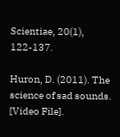Scientiae, 20(1), 122-137.

Huron, D. (2011). The science of sad sounds. [Video File].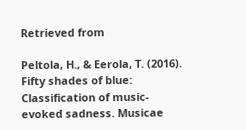Retrieved from

Peltola, H., & Eerola, T. (2016). Fifty shades of blue: Classification of music-evoked sadness. Musicae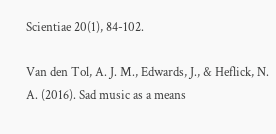Scientiae 20(1), 84-102.

Van den Tol, A. J. M., Edwards, J., & Heflick, N. A. (2016). Sad music as a means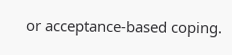or acceptance-based coping.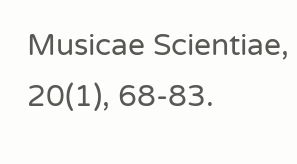Musicae Scientiae, 20(1), 68-83.